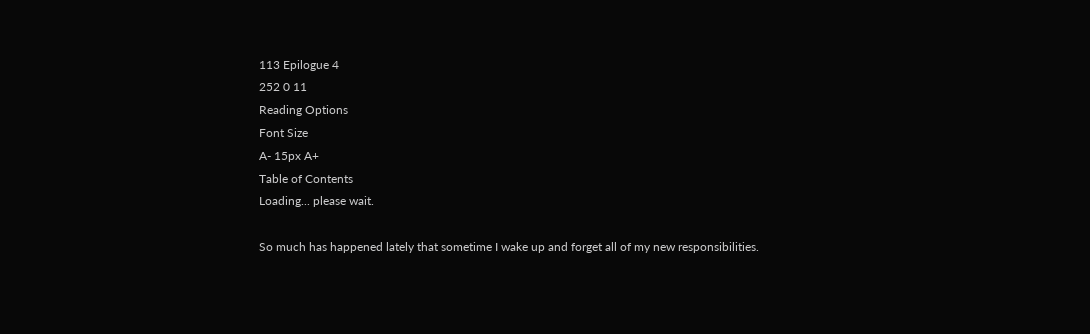113 Epilogue 4
252 0 11
Reading Options
Font Size
A- 15px A+
Table of Contents
Loading... please wait.

So much has happened lately that sometime I wake up and forget all of my new responsibilities.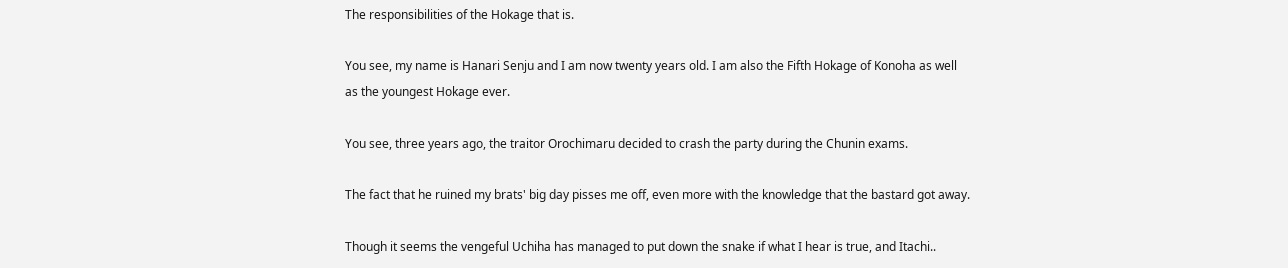The responsibilities of the Hokage that is.

You see, my name is Hanari Senju and I am now twenty years old. I am also the Fifth Hokage of Konoha as well as the youngest Hokage ever.

You see, three years ago, the traitor Orochimaru decided to crash the party during the Chunin exams.

The fact that he ruined my brats' big day pisses me off, even more with the knowledge that the bastard got away.

Though it seems the vengeful Uchiha has managed to put down the snake if what I hear is true, and Itachi..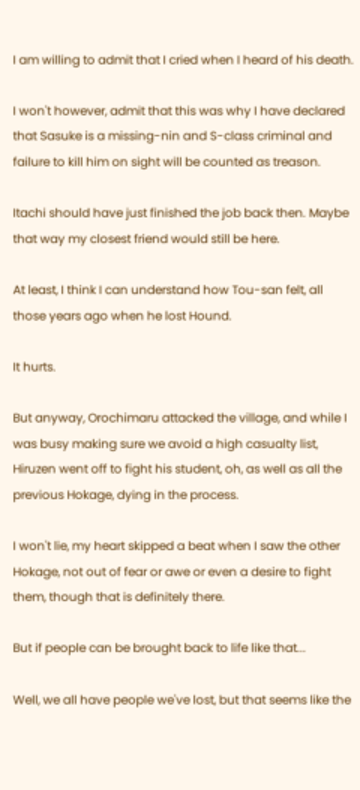I am willing to admit that I cried when I heard of his death.

I won't however, admit that this was why I have declared that Sasuke is a missing-nin and S-class criminal and failure to kill him on sight will be counted as treason.

Itachi should have just finished the job back then. Maybe that way my closest friend would still be here.

At least, I think I can understand how Tou-san felt, all those years ago when he lost Hound.

It hurts.

But anyway, Orochimaru attacked the village, and while I was busy making sure we avoid a high casualty list, Hiruzen went off to fight his student, oh, as well as all the previous Hokage, dying in the process.

I won't lie, my heart skipped a beat when I saw the other Hokage, not out of fear or awe or even a desire to fight them, though that is definitely there.

But if people can be brought back to life like that...

Well, we all have people we've lost, but that seems like the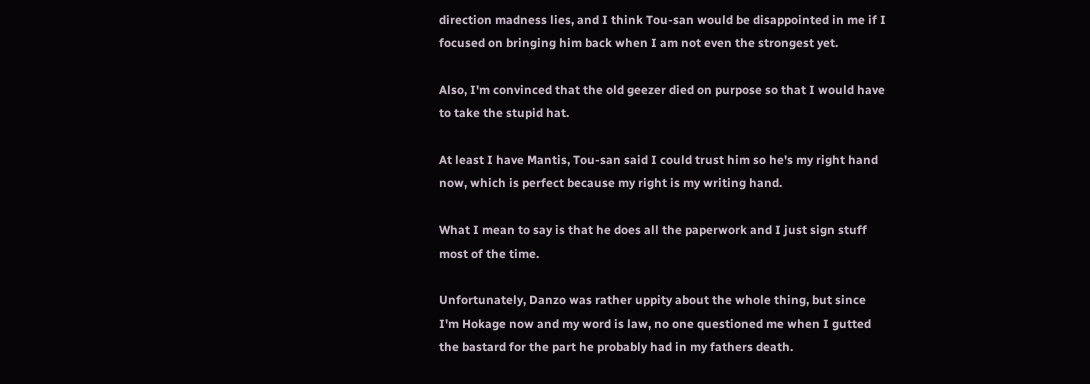direction madness lies, and I think Tou-san would be disappointed in me if I focused on bringing him back when I am not even the strongest yet.

Also, I'm convinced that the old geezer died on purpose so that I would have to take the stupid hat.

At least I have Mantis, Tou-san said I could trust him so he's my right hand now, which is perfect because my right is my writing hand.

What I mean to say is that he does all the paperwork and I just sign stuff most of the time.

Unfortunately, Danzo was rather uppity about the whole thing, but since I'm Hokage now and my word is law, no one questioned me when I gutted the bastard for the part he probably had in my fathers death.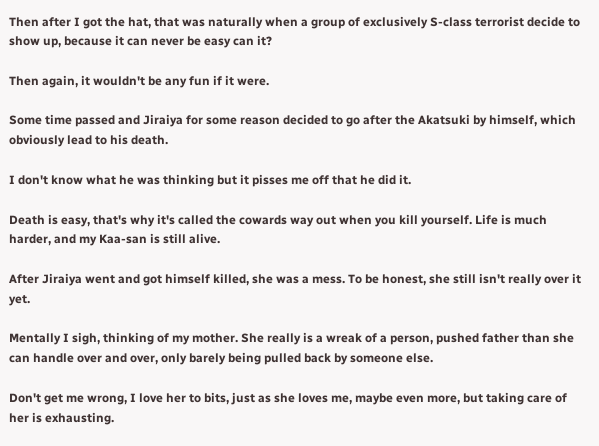Then after I got the hat, that was naturally when a group of exclusively S-class terrorist decide to show up, because it can never be easy can it?

Then again, it wouldn't be any fun if it were.

Some time passed and Jiraiya for some reason decided to go after the Akatsuki by himself, which obviously lead to his death.

I don't know what he was thinking but it pisses me off that he did it.

Death is easy, that's why it's called the cowards way out when you kill yourself. Life is much harder, and my Kaa-san is still alive.

After Jiraiya went and got himself killed, she was a mess. To be honest, she still isn't really over it yet.

Mentally I sigh, thinking of my mother. She really is a wreak of a person, pushed father than she can handle over and over, only barely being pulled back by someone else.

Don't get me wrong, I love her to bits, just as she loves me, maybe even more, but taking care of her is exhausting.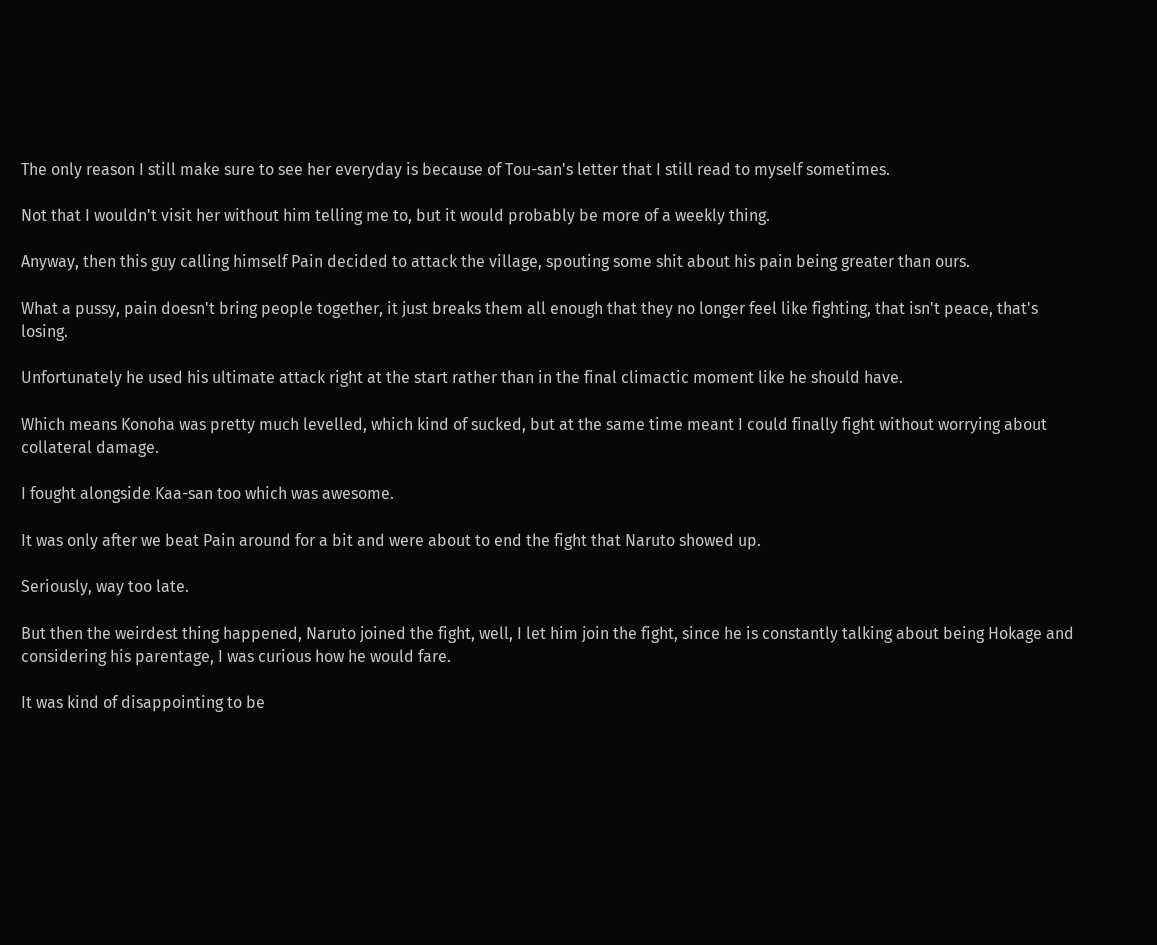The only reason I still make sure to see her everyday is because of Tou-san's letter that I still read to myself sometimes.

Not that I wouldn't visit her without him telling me to, but it would probably be more of a weekly thing.

Anyway, then this guy calling himself Pain decided to attack the village, spouting some shit about his pain being greater than ours.

What a pussy, pain doesn't bring people together, it just breaks them all enough that they no longer feel like fighting, that isn't peace, that's losing.

Unfortunately he used his ultimate attack right at the start rather than in the final climactic moment like he should have.

Which means Konoha was pretty much levelled, which kind of sucked, but at the same time meant I could finally fight without worrying about collateral damage.

I fought alongside Kaa-san too which was awesome.

It was only after we beat Pain around for a bit and were about to end the fight that Naruto showed up.

Seriously, way too late.

But then the weirdest thing happened, Naruto joined the fight, well, I let him join the fight, since he is constantly talking about being Hokage and considering his parentage, I was curious how he would fare.

It was kind of disappointing to be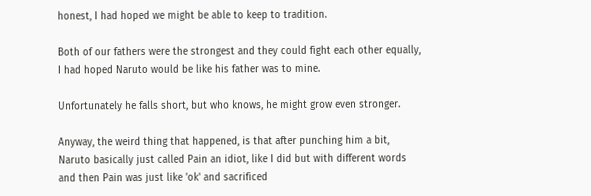honest, I had hoped we might be able to keep to tradition.

Both of our fathers were the strongest and they could fight each other equally, I had hoped Naruto would be like his father was to mine.

Unfortunately he falls short, but who knows, he might grow even stronger.

Anyway, the weird thing that happened, is that after punching him a bit, Naruto basically just called Pain an idiot, like I did but with different words and then Pain was just like 'ok' and sacrificed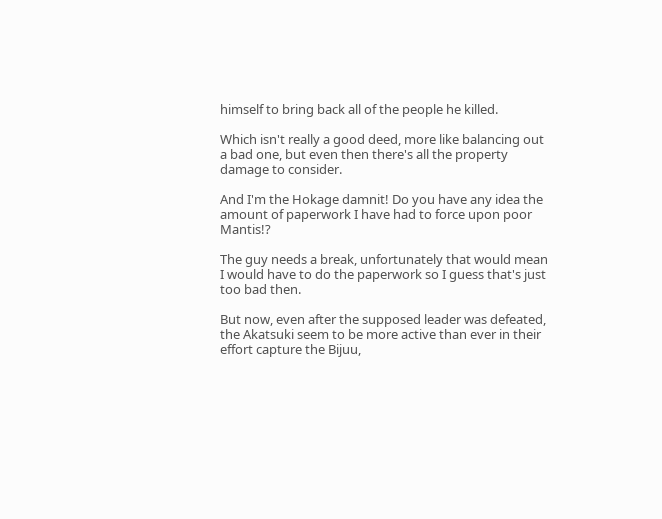himself to bring back all of the people he killed.

Which isn't really a good deed, more like balancing out a bad one, but even then there's all the property damage to consider.

And I'm the Hokage damnit! Do you have any idea the amount of paperwork I have had to force upon poor Mantis!?

The guy needs a break, unfortunately that would mean I would have to do the paperwork so I guess that's just too bad then.

But now, even after the supposed leader was defeated, the Akatsuki seem to be more active than ever in their effort capture the Bijuu,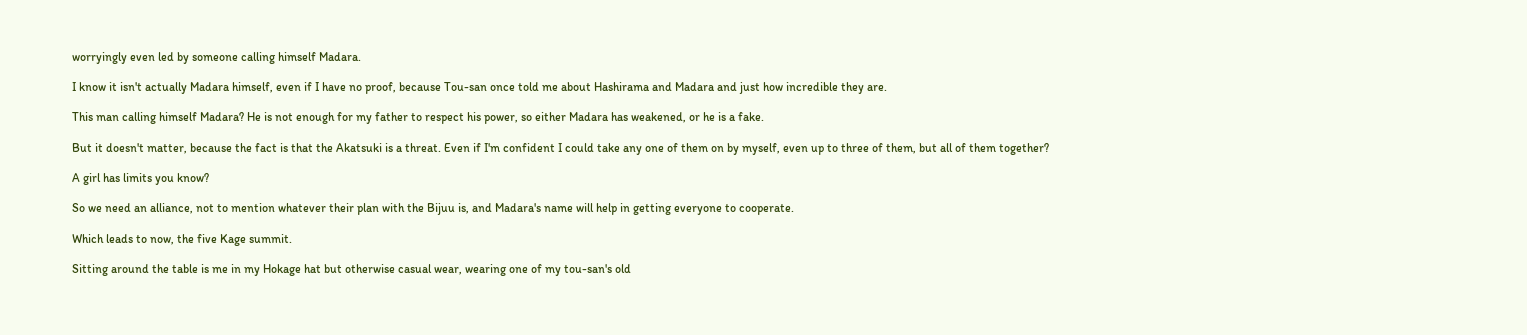worryingly even led by someone calling himself Madara.

I know it isn't actually Madara himself, even if I have no proof, because Tou-san once told me about Hashirama and Madara and just how incredible they are.

This man calling himself Madara? He is not enough for my father to respect his power, so either Madara has weakened, or he is a fake.

But it doesn't matter, because the fact is that the Akatsuki is a threat. Even if I'm confident I could take any one of them on by myself, even up to three of them, but all of them together?

A girl has limits you know?

So we need an alliance, not to mention whatever their plan with the Bijuu is, and Madara's name will help in getting everyone to cooperate.

Which leads to now, the five Kage summit.

Sitting around the table is me in my Hokage hat but otherwise casual wear, wearing one of my tou-san's old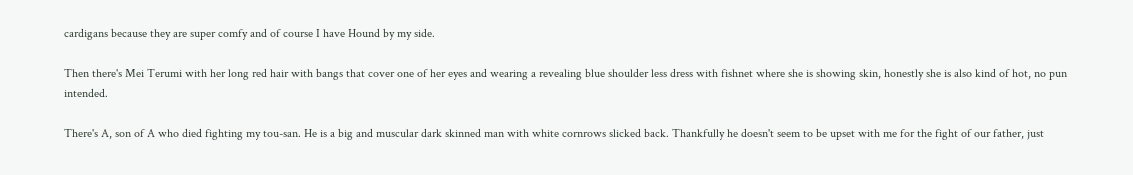cardigans because they are super comfy and of course I have Hound by my side.

Then there's Mei Terumi with her long red hair with bangs that cover one of her eyes and wearing a revealing blue shoulder less dress with fishnet where she is showing skin, honestly she is also kind of hot, no pun intended.

There's A, son of A who died fighting my tou-san. He is a big and muscular dark skinned man with white cornrows slicked back. Thankfully he doesn't seem to be upset with me for the fight of our father, just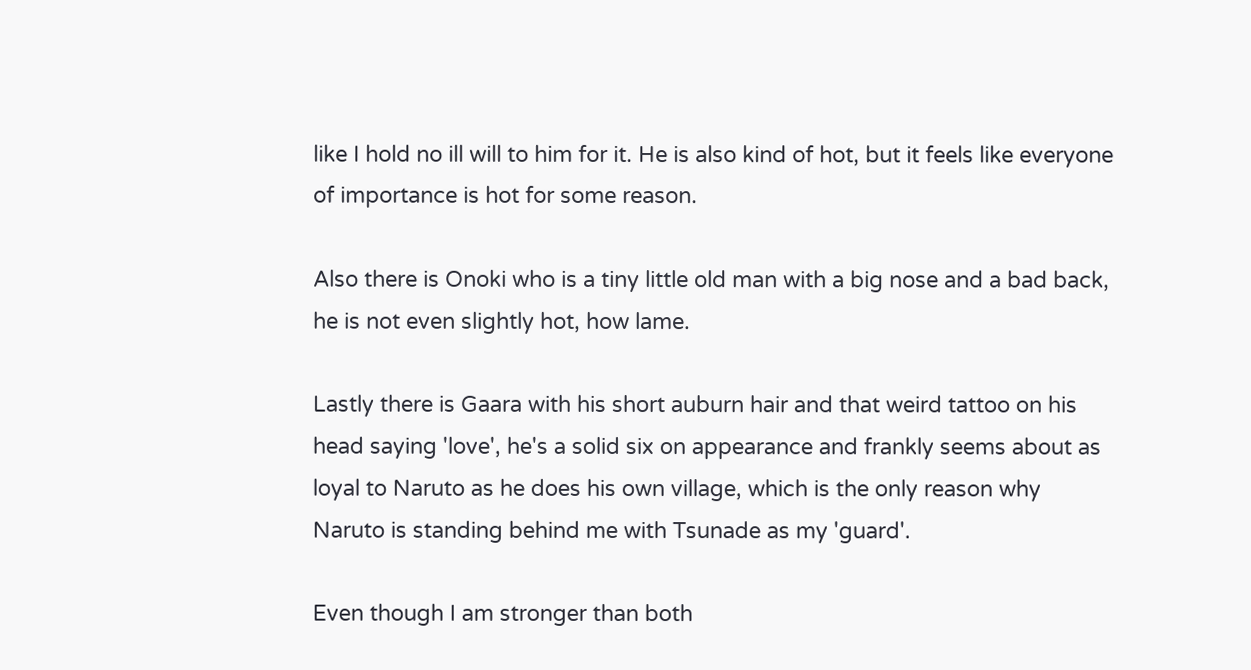like I hold no ill will to him for it. He is also kind of hot, but it feels like everyone of importance is hot for some reason.

Also there is Onoki who is a tiny little old man with a big nose and a bad back, he is not even slightly hot, how lame.

Lastly there is Gaara with his short auburn hair and that weird tattoo on his head saying 'love', he's a solid six on appearance and frankly seems about as loyal to Naruto as he does his own village, which is the only reason why Naruto is standing behind me with Tsunade as my 'guard'.

Even though I am stronger than both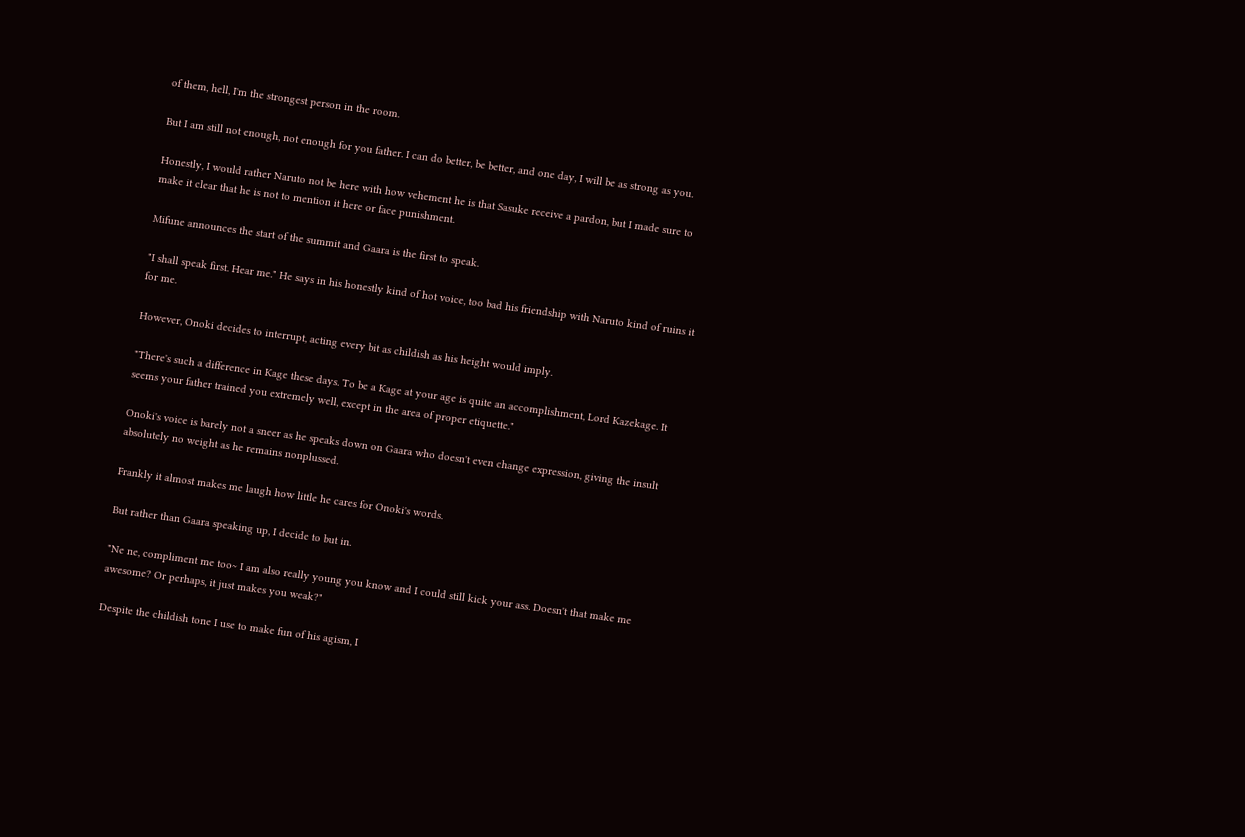of them, hell, I'm the strongest person in the room.

But I am still not enough, not enough for you father. I can do better, be better, and one day, I will be as strong as you.

Honestly, I would rather Naruto not be here with how vehement he is that Sasuke receive a pardon, but I made sure to make it clear that he is not to mention it here or face punishment.

Mifune announces the start of the summit and Gaara is the first to speak.

"I shall speak first. Hear me." He says in his honestly kind of hot voice, too bad his friendship with Naruto kind of ruins it for me.

However, Onoki decides to interrupt, acting every bit as childish as his height would imply.

"There's such a difference in Kage these days. To be a Kage at your age is quite an accomplishment, Lord Kazekage. It seems your father trained you extremely well, except in the area of proper etiquette."

Onoki's voice is barely not a sneer as he speaks down on Gaara who doesn't even change expression, giving the insult absolutely no weight as he remains nonplussed.

Frankly it almost makes me laugh how little he cares for Onoki's words.

But rather than Gaara speaking up, I decide to but in.

"Ne ne, compliment me too~ I am also really young you know and I could still kick your ass. Doesn't that make me awesome? Or perhaps, it just makes you weak?"

Despite the childish tone I use to make fun of his agism, I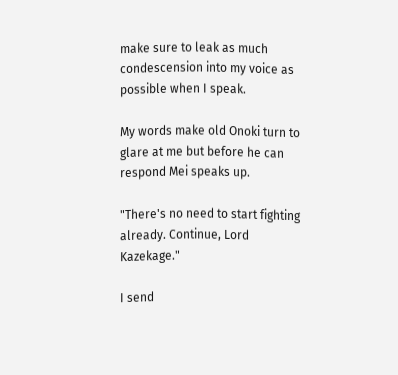make sure to leak as much condescension into my voice as possible when I speak.

My words make old Onoki turn to glare at me but before he can respond Mei speaks up.

"There's no need to start fighting already. Continue, Lord Kazekage."

I send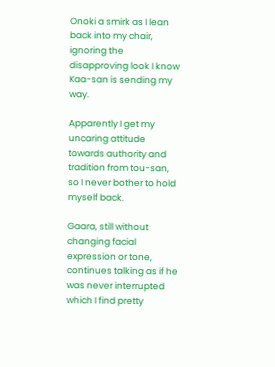Onoki a smirk as I lean back into my chair, ignoring the disapproving look I know Kaa-san is sending my way.

Apparently I get my uncaring attitude towards authority and tradition from tou-san, so I never bother to hold myself back.

Gaara, still without changing facial expression or tone, continues talking as if he was never interrupted which I find pretty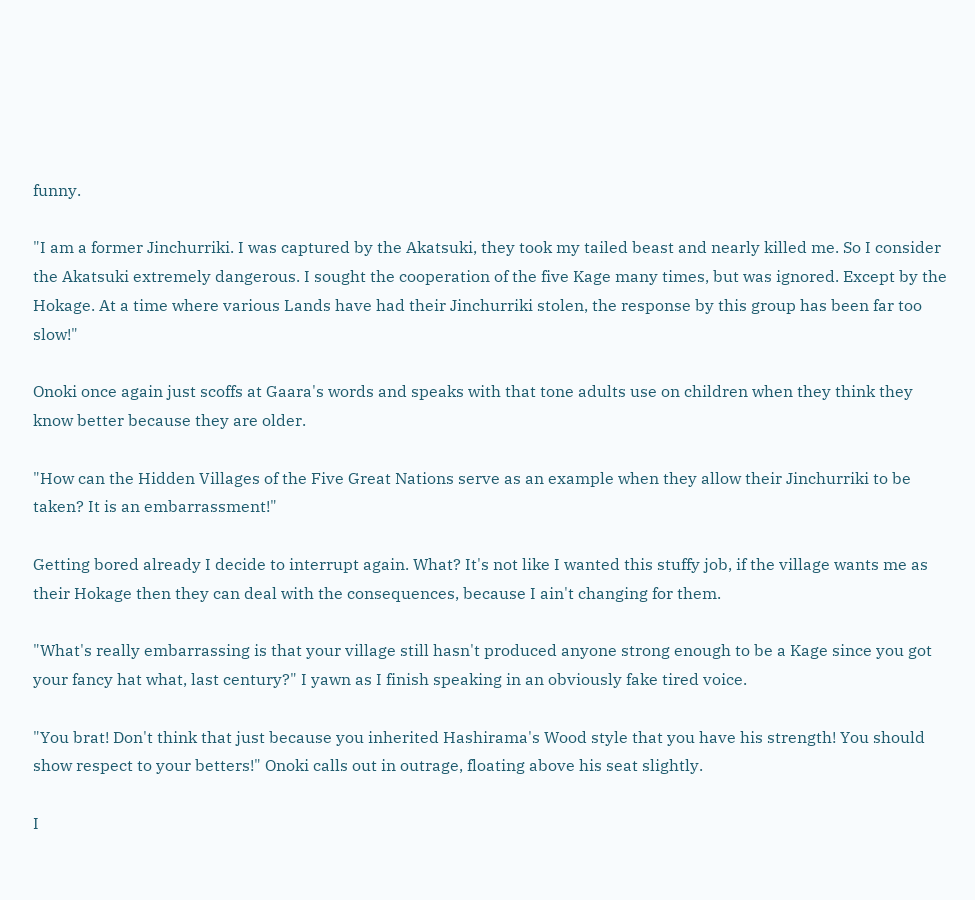funny.

"I am a former Jinchurriki. I was captured by the Akatsuki, they took my tailed beast and nearly killed me. So I consider the Akatsuki extremely dangerous. I sought the cooperation of the five Kage many times, but was ignored. Except by the Hokage. At a time where various Lands have had their Jinchurriki stolen, the response by this group has been far too slow!"

Onoki once again just scoffs at Gaara's words and speaks with that tone adults use on children when they think they know better because they are older.

"How can the Hidden Villages of the Five Great Nations serve as an example when they allow their Jinchurriki to be taken? It is an embarrassment!"

Getting bored already I decide to interrupt again. What? It's not like I wanted this stuffy job, if the village wants me as their Hokage then they can deal with the consequences, because I ain't changing for them.

"What's really embarrassing is that your village still hasn't produced anyone strong enough to be a Kage since you got your fancy hat what, last century?" I yawn as I finish speaking in an obviously fake tired voice.

"You brat! Don't think that just because you inherited Hashirama's Wood style that you have his strength! You should show respect to your betters!" Onoki calls out in outrage, floating above his seat slightly.

I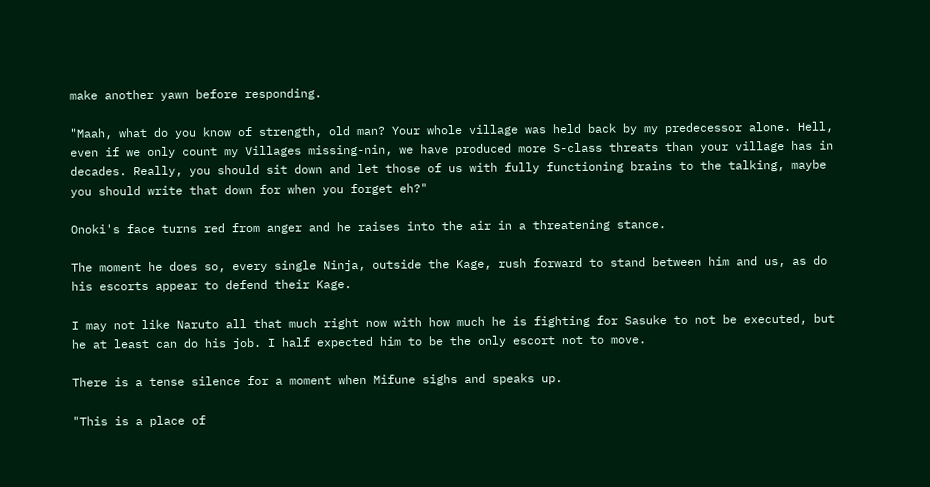make another yawn before responding.

"Maah, what do you know of strength, old man? Your whole village was held back by my predecessor alone. Hell, even if we only count my Villages missing-nin, we have produced more S-class threats than your village has in decades. Really, you should sit down and let those of us with fully functioning brains to the talking, maybe you should write that down for when you forget eh?"

Onoki's face turns red from anger and he raises into the air in a threatening stance.

The moment he does so, every single Ninja, outside the Kage, rush forward to stand between him and us, as do his escorts appear to defend their Kage.

I may not like Naruto all that much right now with how much he is fighting for Sasuke to not be executed, but he at least can do his job. I half expected him to be the only escort not to move.

There is a tense silence for a moment when Mifune sighs and speaks up.

"This is a place of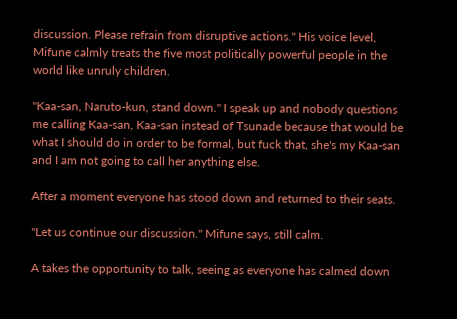discussion. Please refrain from disruptive actions." His voice level, Mifune calmly treats the five most politically powerful people in the world like unruly children.

"Kaa-san, Naruto-kun, stand down." I speak up and nobody questions me calling Kaa-san, Kaa-san instead of Tsunade because that would be what I should do in order to be formal, but fuck that, she's my Kaa-san and I am not going to call her anything else.

After a moment everyone has stood down and returned to their seats.

"Let us continue our discussion." Mifune says, still calm.

A takes the opportunity to talk, seeing as everyone has calmed down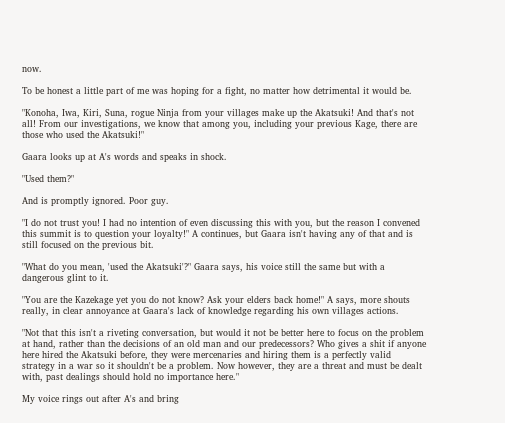now.

To be honest a little part of me was hoping for a fight, no matter how detrimental it would be.

"Konoha, Iwa, Kiri, Suna, rogue Ninja from your villages make up the Akatsuki! And that's not all! From our investigations, we know that among you, including your previous Kage, there are those who used the Akatsuki!"

Gaara looks up at A's words and speaks in shock.

"Used them?"

And is promptly ignored. Poor guy.

"I do not trust you! I had no intention of even discussing this with you, but the reason I convened this summit is to question your loyalty!" A continues, but Gaara isn't having any of that and is still focused on the previous bit.

"What do you mean, 'used the Akatsuki'?" Gaara says, his voice still the same but with a dangerous glint to it.

"You are the Kazekage yet you do not know? Ask your elders back home!" A says, more shouts really, in clear annoyance at Gaara's lack of knowledge regarding his own villages actions.

"Not that this isn't a riveting conversation, but would it not be better here to focus on the problem at hand, rather than the decisions of an old man and our predecessors? Who gives a shit if anyone here hired the Akatsuki before, they were mercenaries and hiring them is a perfectly valid strategy in a war so it shouldn't be a problem. Now however, they are a threat and must be dealt with, past dealings should hold no importance here."

My voice rings out after A's and bring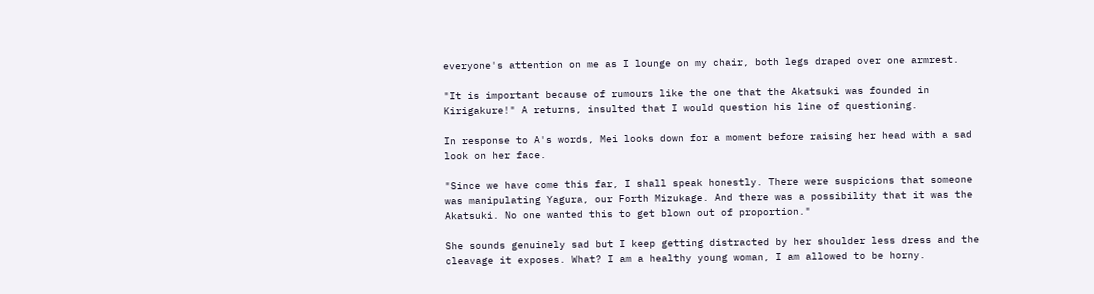everyone's attention on me as I lounge on my chair, both legs draped over one armrest.

"It is important because of rumours like the one that the Akatsuki was founded in Kirigakure!" A returns, insulted that I would question his line of questioning.

In response to A's words, Mei looks down for a moment before raising her head with a sad look on her face.

"Since we have come this far, I shall speak honestly. There were suspicions that someone was manipulating Yagura, our Forth Mizukage. And there was a possibility that it was the Akatsuki. No one wanted this to get blown out of proportion."

She sounds genuinely sad but I keep getting distracted by her shoulder less dress and the cleavage it exposes. What? I am a healthy young woman, I am allowed to be horny.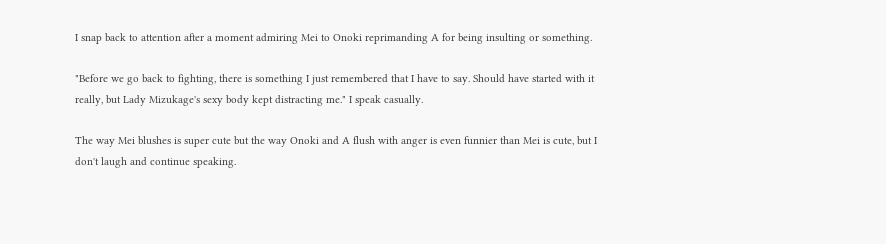I snap back to attention after a moment admiring Mei to Onoki reprimanding A for being insulting or something.

"Before we go back to fighting, there is something I just remembered that I have to say. Should have started with it really, but Lady Mizukage's sexy body kept distracting me." I speak casually.

The way Mei blushes is super cute but the way Onoki and A flush with anger is even funnier than Mei is cute, but I don't laugh and continue speaking.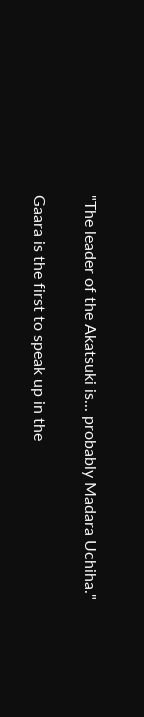"The leader of the Akatsuki is... probably Madara Uchiha."

Gaara is the first to speak up in the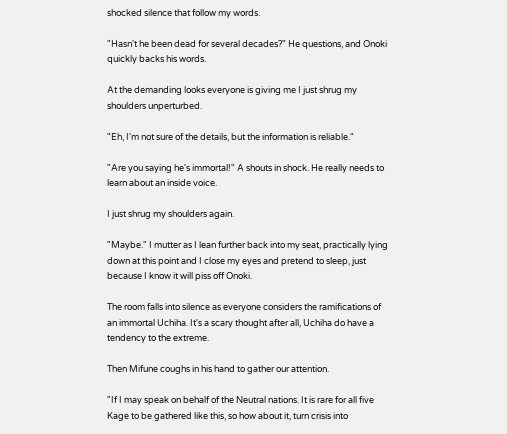shocked silence that follow my words.

"Hasn't he been dead for several decades?" He questions, and Onoki quickly backs his words.

At the demanding looks everyone is giving me I just shrug my shoulders unperturbed.

"Eh, I'm not sure of the details, but the information is reliable."

"Are you saying he's immortal!" A shouts in shock. He really needs to learn about an inside voice.

I just shrug my shoulders again.

"Maybe." I mutter as I lean further back into my seat, practically lying down at this point and I close my eyes and pretend to sleep, just because I know it will piss off Onoki.

The room falls into silence as everyone considers the ramifications of an immortal Uchiha. It's a scary thought after all, Uchiha do have a tendency to the extreme.

Then Mifune coughs in his hand to gather our attention.

"If I may speak on behalf of the Neutral nations. It is rare for all five Kage to be gathered like this, so how about it, turn crisis into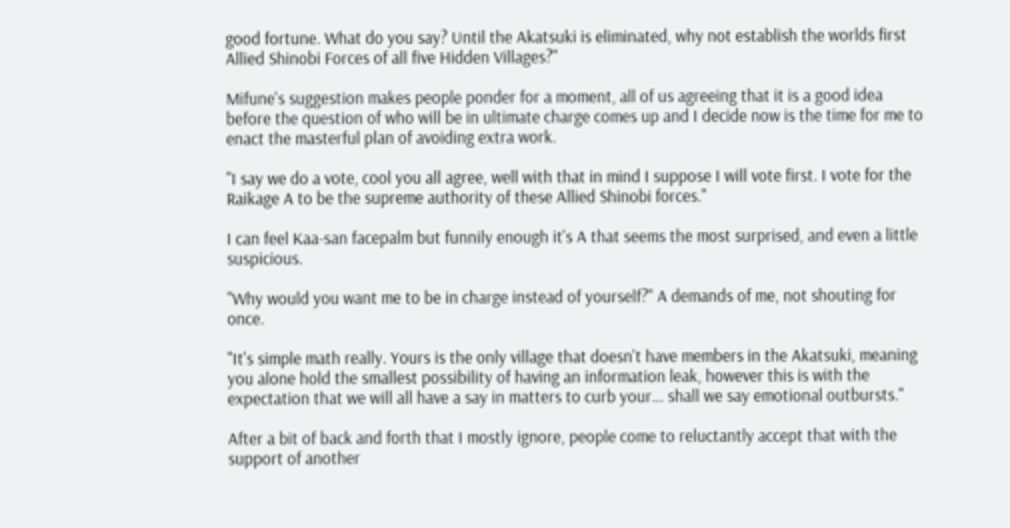good fortune. What do you say? Until the Akatsuki is eliminated, why not establish the worlds first Allied Shinobi Forces of all five Hidden Villages?"

Mifune's suggestion makes people ponder for a moment, all of us agreeing that it is a good idea before the question of who will be in ultimate charge comes up and I decide now is the time for me to enact the masterful plan of avoiding extra work.

"I say we do a vote, cool you all agree, well with that in mind I suppose I will vote first. I vote for the Raikage A to be the supreme authority of these Allied Shinobi forces."

I can feel Kaa-san facepalm but funnily enough it's A that seems the most surprised, and even a little suspicious.

"Why would you want me to be in charge instead of yourself?" A demands of me, not shouting for once.

"It's simple math really. Yours is the only village that doesn't have members in the Akatsuki, meaning you alone hold the smallest possibility of having an information leak, however this is with the expectation that we will all have a say in matters to curb your... shall we say emotional outbursts."

After a bit of back and forth that I mostly ignore, people come to reluctantly accept that with the support of another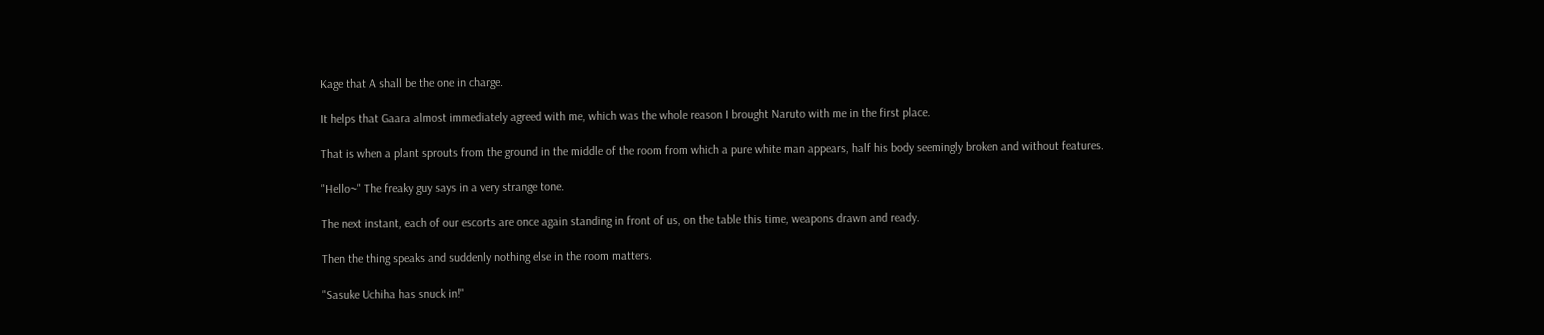Kage that A shall be the one in charge.

It helps that Gaara almost immediately agreed with me, which was the whole reason I brought Naruto with me in the first place.

That is when a plant sprouts from the ground in the middle of the room from which a pure white man appears, half his body seemingly broken and without features.

"Hello~" The freaky guy says in a very strange tone.

The next instant, each of our escorts are once again standing in front of us, on the table this time, weapons drawn and ready.

Then the thing speaks and suddenly nothing else in the room matters.

"Sasuke Uchiha has snuck in!"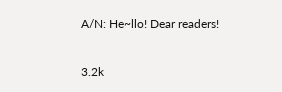A/N: He~llo! Dear readers!

3.2k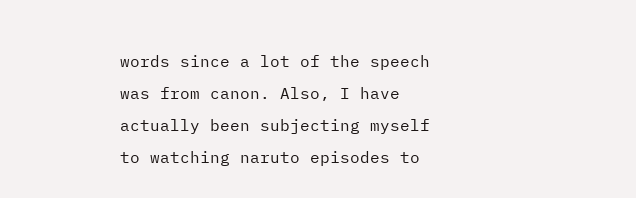words since a lot of the speech was from canon. Also, I have actually been subjecting myself to watching naruto episodes to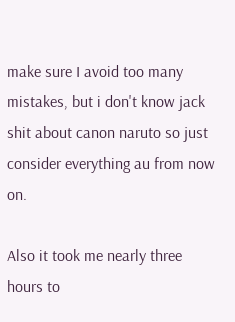make sure I avoid too many mistakes, but i don't know jack shit about canon naruto so just consider everything au from now on.

Also it took me nearly three hours to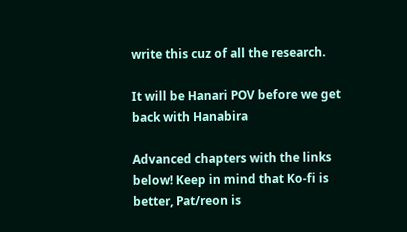write this cuz of all the research.

It will be Hanari POV before we get back with Hanabira

Advanced chapters with the links below! Keep in mind that Ko-fi is better, Pat/reon is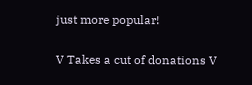just more popular!

V Takes a cut of donations V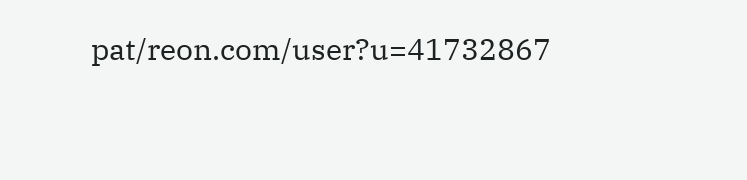pat/reon.com/user?u=41732867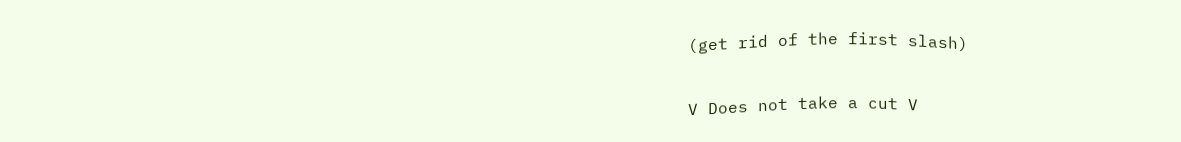(get rid of the first slash)

V Does not take a cut V